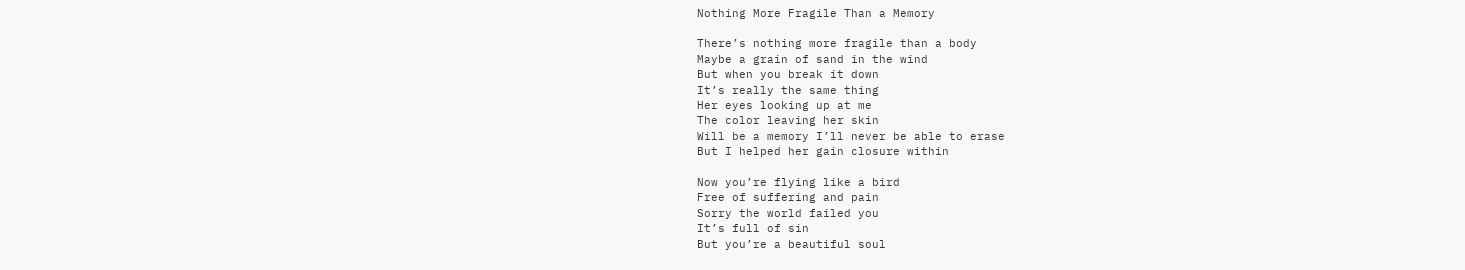Nothing More Fragile Than a Memory

There’s nothing more fragile than a body
Maybe a grain of sand in the wind
But when you break it down
It’s really the same thing
Her eyes looking up at me
The color leaving her skin
Will be a memory I’ll never be able to erase
But I helped her gain closure within

Now you’re flying like a bird
Free of suffering and pain
Sorry the world failed you
It’s full of sin
But you’re a beautiful soul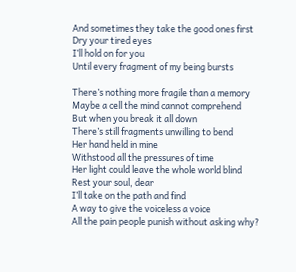And sometimes they take the good ones first
Dry your tired eyes
I’ll hold on for you
Until every fragment of my being bursts

There’s nothing more fragile than a memory
Maybe a cell the mind cannot comprehend
But when you break it all down
There’s still fragments unwilling to bend
Her hand held in mine
Withstood all the pressures of time
Her light could leave the whole world blind
Rest your soul, dear
I’ll take on the path and find
A way to give the voiceless a voice
All the pain people punish without asking why?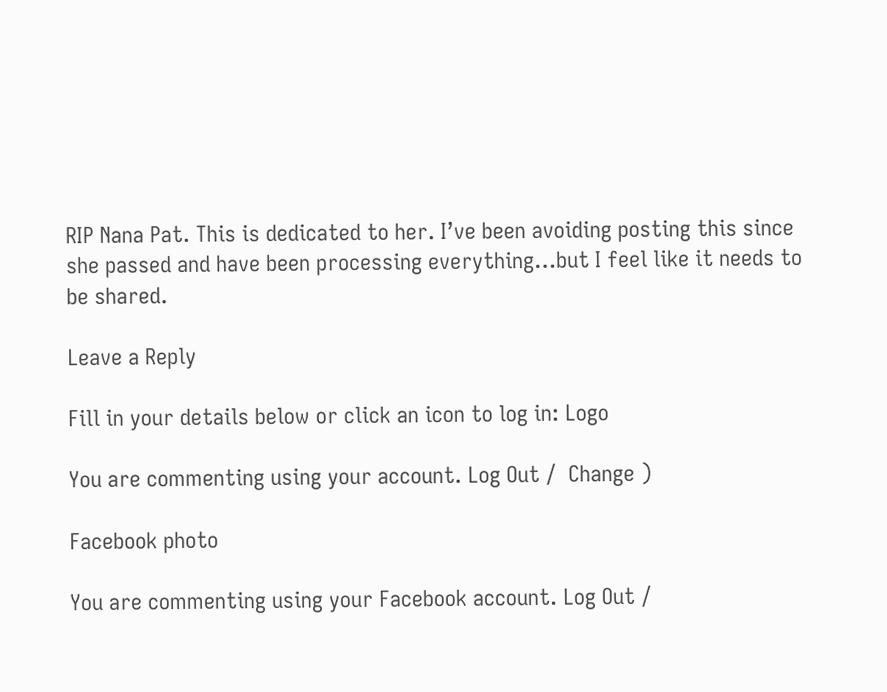RIP Nana Pat. This is dedicated to her. I’ve been avoiding posting this since she passed and have been processing everything…but I feel like it needs to be shared.

Leave a Reply

Fill in your details below or click an icon to log in: Logo

You are commenting using your account. Log Out /  Change )

Facebook photo

You are commenting using your Facebook account. Log Out /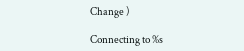Change )

Connecting to %s